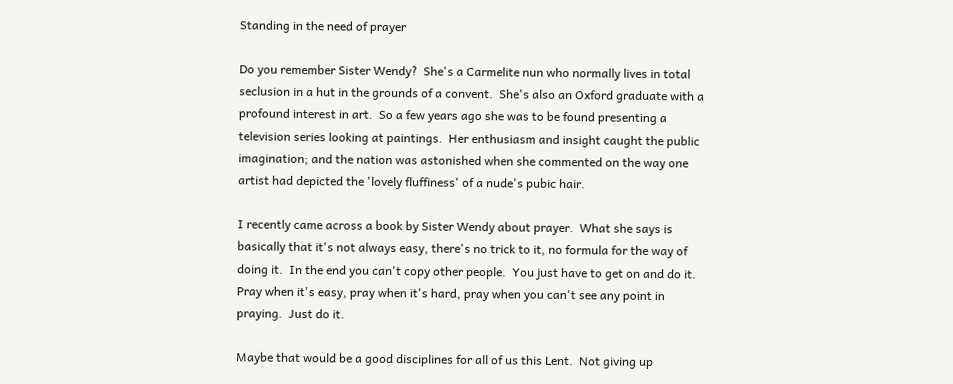Standing in the need of prayer

Do you remember Sister Wendy?  She's a Carmelite nun who normally lives in total seclusion in a hut in the grounds of a convent.  She's also an Oxford graduate with a profound interest in art.  So a few years ago she was to be found presenting a television series looking at paintings.  Her enthusiasm and insight caught the public imagination; and the nation was astonished when she commented on the way one artist had depicted the 'lovely fluffiness' of a nude's pubic hair.

I recently came across a book by Sister Wendy about prayer.  What she says is basically that it's not always easy, there's no trick to it, no formula for the way of doing it.  In the end you can't copy other people.  You just have to get on and do it.  Pray when it's easy, pray when it's hard, pray when you can't see any point in praying.  Just do it.

Maybe that would be a good disciplines for all of us this Lent.  Not giving up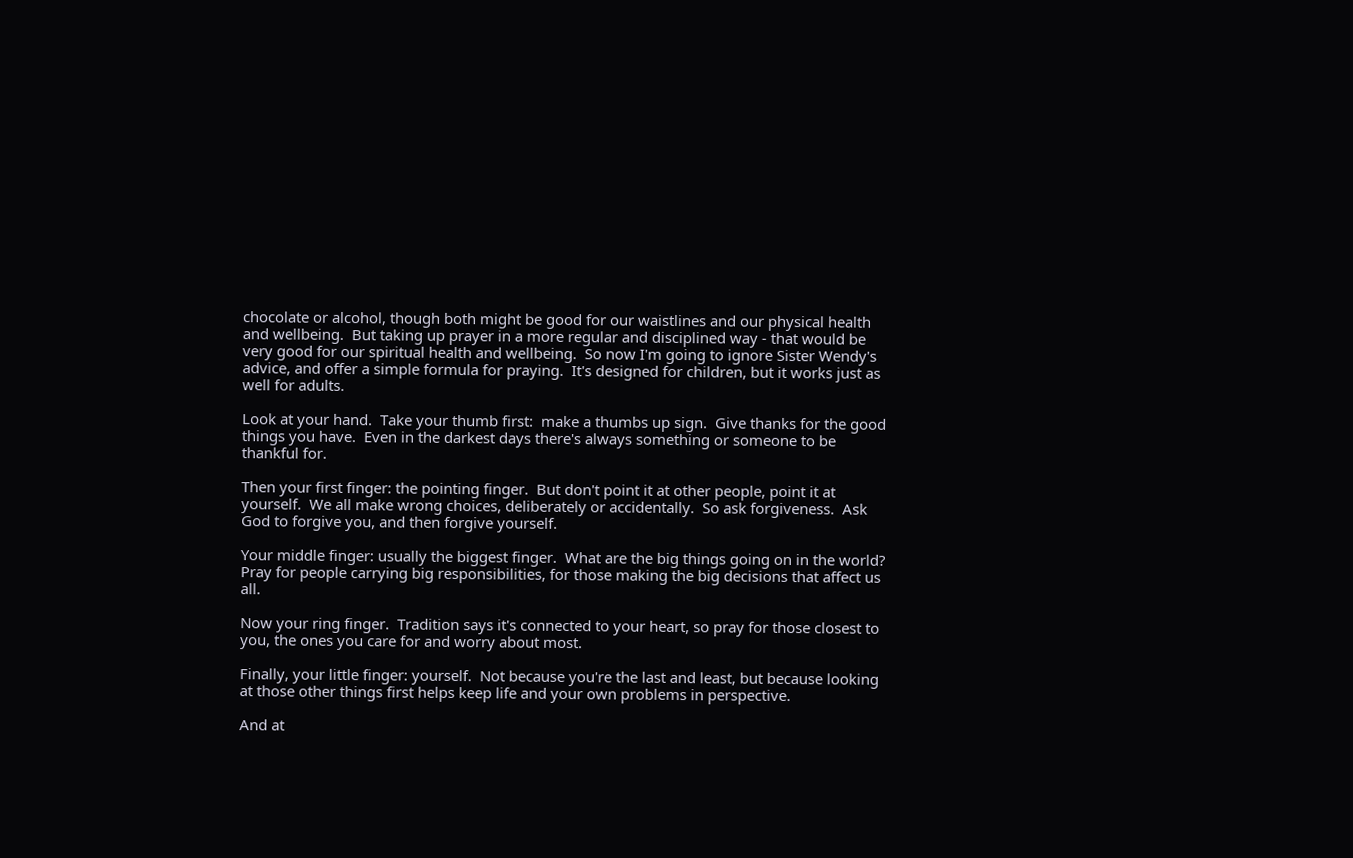chocolate or alcohol, though both might be good for our waistlines and our physical health and wellbeing.  But taking up prayer in a more regular and disciplined way - that would be very good for our spiritual health and wellbeing.  So now I'm going to ignore Sister Wendy's advice, and offer a simple formula for praying.  It's designed for children, but it works just as well for adults.

Look at your hand.  Take your thumb first:  make a thumbs up sign.  Give thanks for the good things you have.  Even in the darkest days there's always something or someone to be thankful for.

Then your first finger: the pointing finger.  But don't point it at other people, point it at yourself.  We all make wrong choices, deliberately or accidentally.  So ask forgiveness.  Ask God to forgive you, and then forgive yourself.

Your middle finger: usually the biggest finger.  What are the big things going on in the world?  Pray for people carrying big responsibilities, for those making the big decisions that affect us all.

Now your ring finger.  Tradition says it's connected to your heart, so pray for those closest to you, the ones you care for and worry about most.

Finally, your little finger: yourself.  Not because you're the last and least, but because looking at those other things first helps keep life and your own problems in perspective.

And at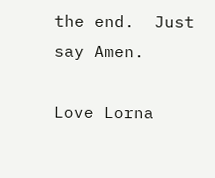the end.  Just say Amen.

Love Lorna